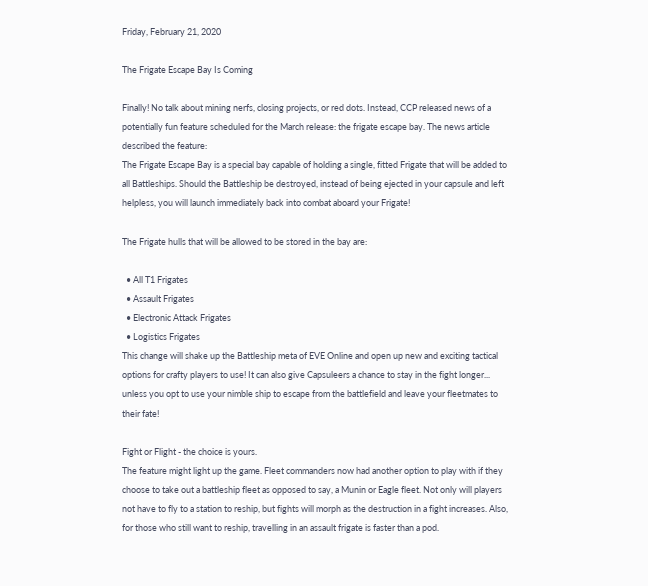Friday, February 21, 2020

The Frigate Escape Bay Is Coming

Finally! No talk about mining nerfs, closing projects, or red dots. Instead, CCP released news of a potentially fun feature scheduled for the March release: the frigate escape bay. The news article described the feature:
The Frigate Escape Bay is a special bay capable of holding a single, fitted Frigate that will be added to all Battleships. Should the Battleship be destroyed, instead of being ejected in your capsule and left helpless, you will launch immediately back into combat aboard your Frigate!

The Frigate hulls that will be allowed to be stored in the bay are:

  • All T1 Frigates
  • Assault Frigates
  • Electronic Attack Frigates
  • Logistics Frigates
This change will shake up the Battleship meta of EVE Online and open up new and exciting tactical options for crafty players to use! It can also give Capsuleers a chance to stay in the fight longer... unless you opt to use your nimble ship to escape from the battlefield and leave your fleetmates to their fate!

Fight or Flight - the choice is yours.
The feature might light up the game. Fleet commanders now had another option to play with if they choose to take out a battleship fleet as opposed to say, a Munin or Eagle fleet. Not only will players not have to fly to a station to reship, but fights will morph as the destruction in a fight increases. Also, for those who still want to reship, travelling in an assault frigate is faster than a pod.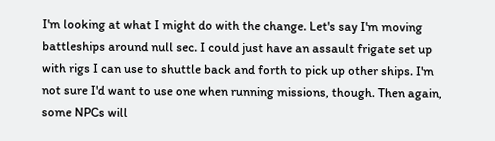I'm looking at what I might do with the change. Let's say I'm moving battleships around null sec. I could just have an assault frigate set up with rigs I can use to shuttle back and forth to pick up other ships. I'm not sure I'd want to use one when running missions, though. Then again, some NPCs will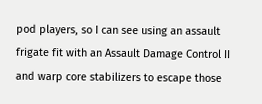pod players, so I can see using an assault frigate fit with an Assault Damage Control II and warp core stabilizers to escape those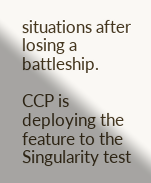situations after losing a battleship.

CCP is deploying the feature to the Singularity test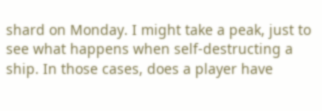shard on Monday. I might take a peak, just to see what happens when self-destructing a ship. In those cases, does a player have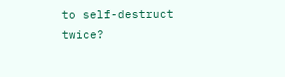to self-destruct twice?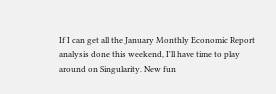If I can get all the January Monthly Economic Report analysis done this weekend, I'll have time to play around on Singularity. New fun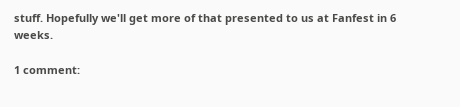stuff. Hopefully we'll get more of that presented to us at Fanfest in 6 weeks.

1 comment: